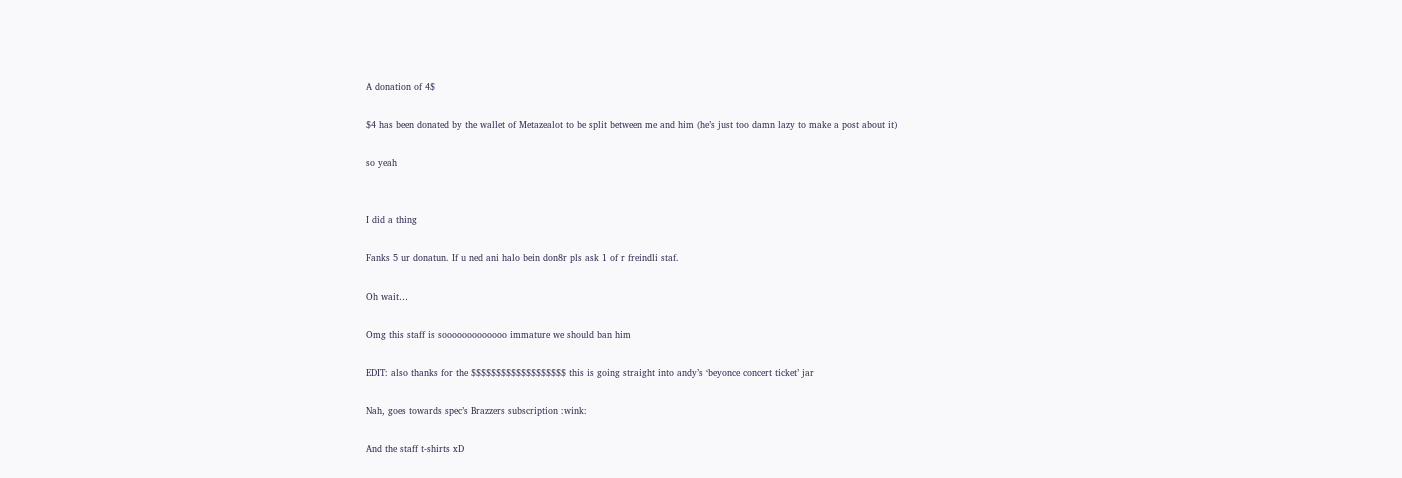A donation of 4$

$4 has been donated by the wallet of Metazealot to be split between me and him (he’s just too damn lazy to make a post about it)

so yeah


I did a thing

Fanks 5 ur donatun. If u ned ani halo bein don8r pls ask 1 of r freindli staf.

Oh wait…

Omg this staff is sooooooooooooo immature we should ban him

EDIT: also thanks for the $$$$$$$$$$$$$$$$$$$ this is going straight into andy’s ‘beyonce concert ticket’ jar

Nah, goes towards spec’s Brazzers subscription :wink:

And the staff t-shirts xD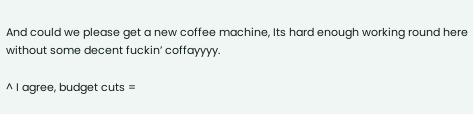And could we please get a new coffee machine, Its hard enough working round here without some decent fuckin’ coffayyyy.

^ I agree, budget cuts =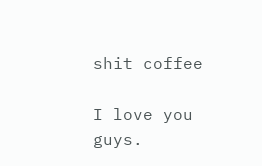shit coffee

I love you guys.